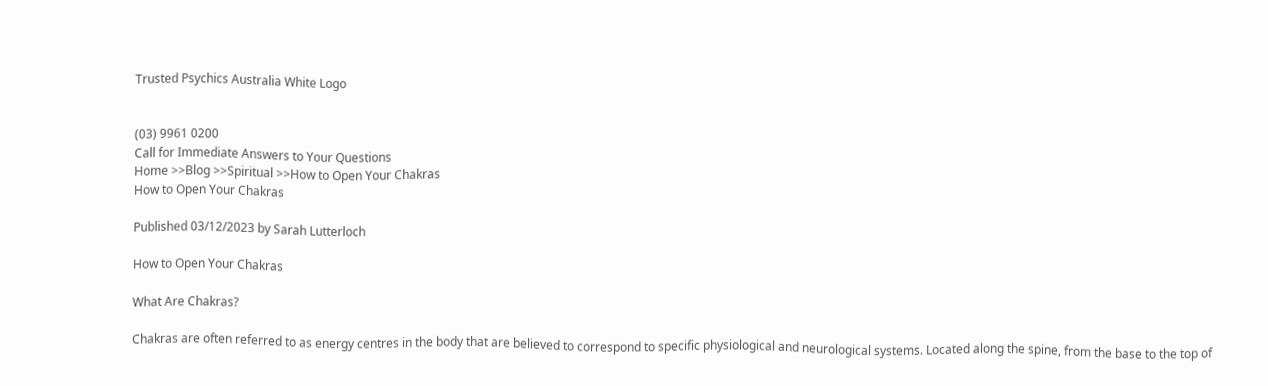Trusted Psychics Australia White Logo


(03) 9961 0200
Call for Immediate Answers to Your Questions
Home >>Blog >>Spiritual >>How to Open Your Chakras
How to Open Your Chakras

Published 03/12/2023 by Sarah Lutterloch

How to Open Your Chakras

What Are Chakras?

Chakras are often referred to as energy centres in the body that are believed to correspond to specific physiological and neurological systems. Located along the spine, from the base to the top of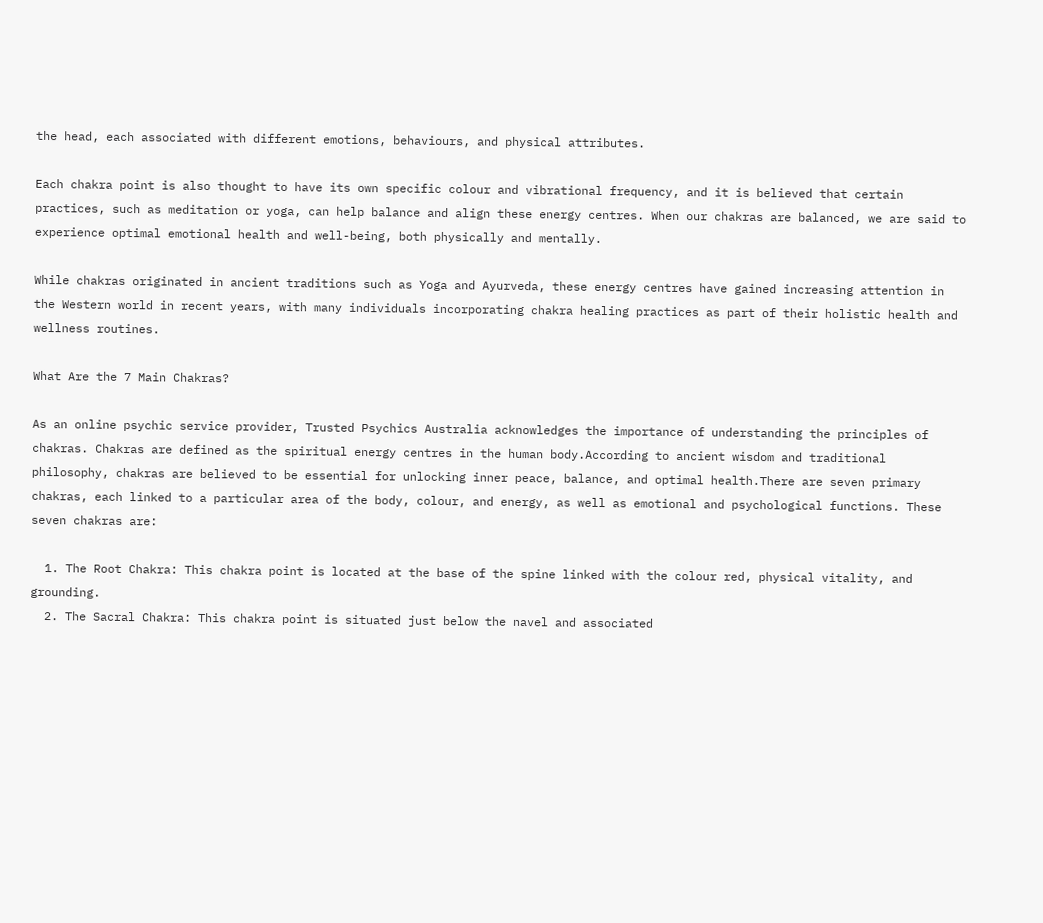the head, each associated with different emotions, behaviours, and physical attributes.

Each chakra point is also thought to have its own specific colour and vibrational frequency, and it is believed that certain practices, such as meditation or yoga, can help balance and align these energy centres. When our chakras are balanced, we are said to experience optimal emotional health and well-being, both physically and mentally.

While chakras originated in ancient traditions such as Yoga and Ayurveda, these energy centres have gained increasing attention in the Western world in recent years, with many individuals incorporating chakra healing practices as part of their holistic health and wellness routines.

What Are the 7 Main Chakras?

As an online psychic service provider, Trusted Psychics Australia acknowledges the importance of understanding the principles of chakras. Chakras are defined as the spiritual energy centres in the human body.According to ancient wisdom and traditional philosophy, chakras are believed to be essential for unlocking inner peace, balance, and optimal health.There are seven primary chakras, each linked to a particular area of the body, colour, and energy, as well as emotional and psychological functions. These seven chakras are:

  1. The Root Chakra: This chakra point is located at the base of the spine linked with the colour red, physical vitality, and grounding.
  2. The Sacral Chakra: This chakra point is situated just below the navel and associated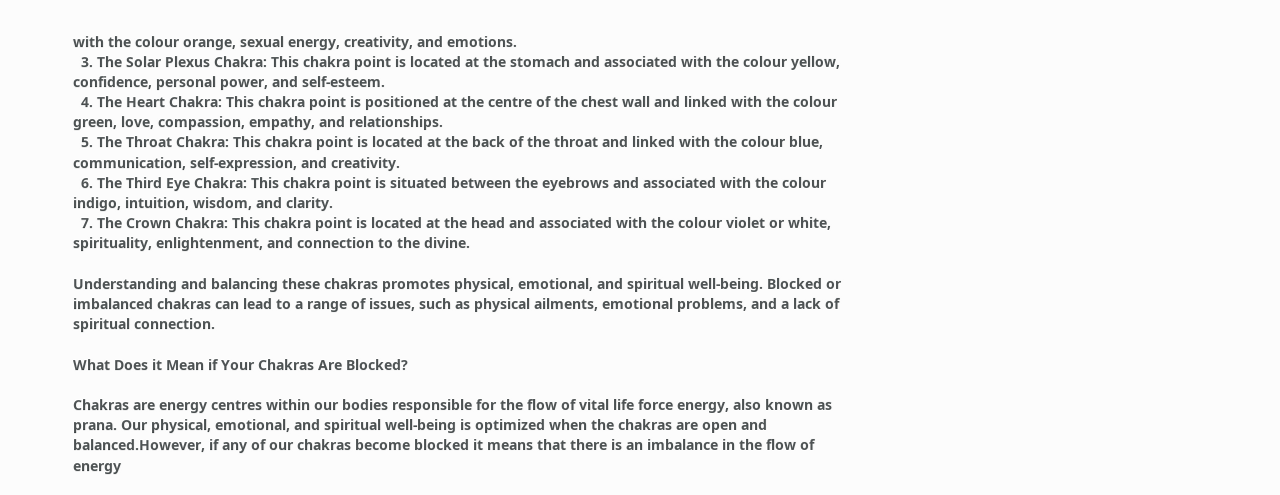with the colour orange, sexual energy, creativity, and emotions.
  3. The Solar Plexus Chakra: This chakra point is located at the stomach and associated with the colour yellow, confidence, personal power, and self-esteem.
  4. The Heart Chakra: This chakra point is positioned at the centre of the chest wall and linked with the colour green, love, compassion, empathy, and relationships.
  5. The Throat Chakra: This chakra point is located at the back of the throat and linked with the colour blue, communication, self-expression, and creativity.
  6. The Third Eye Chakra: This chakra point is situated between the eyebrows and associated with the colour indigo, intuition, wisdom, and clarity.
  7. The Crown Chakra: This chakra point is located at the head and associated with the colour violet or white, spirituality, enlightenment, and connection to the divine.

Understanding and balancing these chakras promotes physical, emotional, and spiritual well-being. Blocked or imbalanced chakras can lead to a range of issues, such as physical ailments, emotional problems, and a lack of spiritual connection.

What Does it Mean if Your Chakras Are Blocked?

Chakras are energy centres within our bodies responsible for the flow of vital life force energy, also known as prana. Our physical, emotional, and spiritual well-being is optimized when the chakras are open and balanced.However, if any of our chakras become blocked it means that there is an imbalance in the flow of energy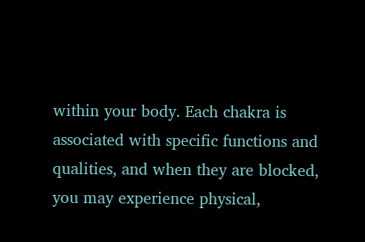within your body. Each chakra is associated with specific functions and qualities, and when they are blocked, you may experience physical,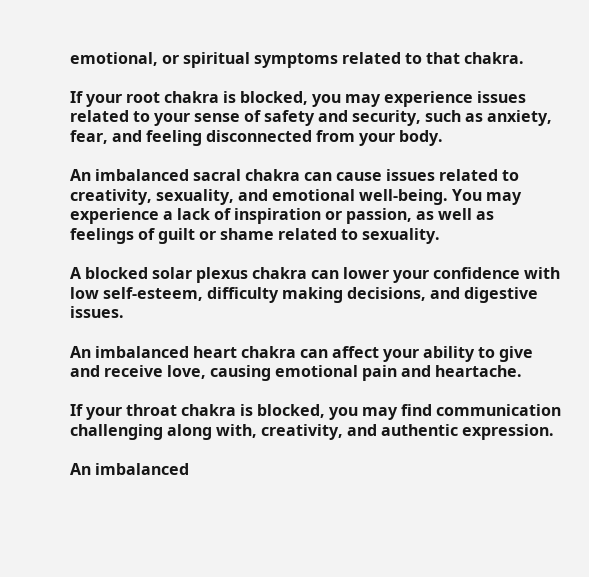emotional, or spiritual symptoms related to that chakra.

If your root chakra is blocked, you may experience issues related to your sense of safety and security, such as anxiety, fear, and feeling disconnected from your body.

An imbalanced sacral chakra can cause issues related to creativity, sexuality, and emotional well-being. You may experience a lack of inspiration or passion, as well as feelings of guilt or shame related to sexuality.

A blocked solar plexus chakra can lower your confidence with low self-esteem, difficulty making decisions, and digestive issues.

An imbalanced heart chakra can affect your ability to give and receive love, causing emotional pain and heartache.

If your throat chakra is blocked, you may find communication challenging along with, creativity, and authentic expression.

An imbalanced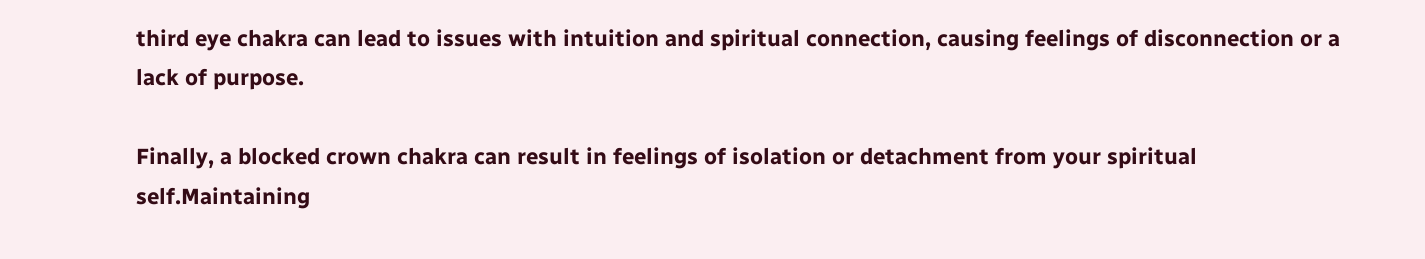third eye chakra can lead to issues with intuition and spiritual connection, causing feelings of disconnection or a lack of purpose.

Finally, a blocked crown chakra can result in feelings of isolation or detachment from your spiritual self.Maintaining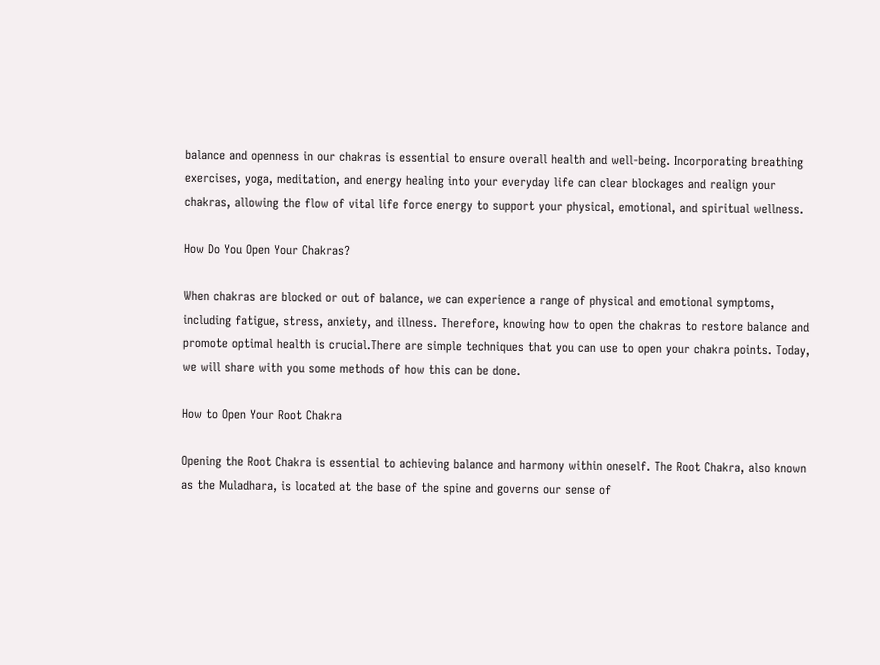balance and openness in our chakras is essential to ensure overall health and well-being. Incorporating breathing exercises, yoga, meditation, and energy healing into your everyday life can clear blockages and realign your chakras, allowing the flow of vital life force energy to support your physical, emotional, and spiritual wellness.

How Do You Open Your Chakras?

When chakras are blocked or out of balance, we can experience a range of physical and emotional symptoms, including fatigue, stress, anxiety, and illness. Therefore, knowing how to open the chakras to restore balance and promote optimal health is crucial.There are simple techniques that you can use to open your chakra points. Today, we will share with you some methods of how this can be done.

How to Open Your Root Chakra

Opening the Root Chakra is essential to achieving balance and harmony within oneself. The Root Chakra, also known as the Muladhara, is located at the base of the spine and governs our sense of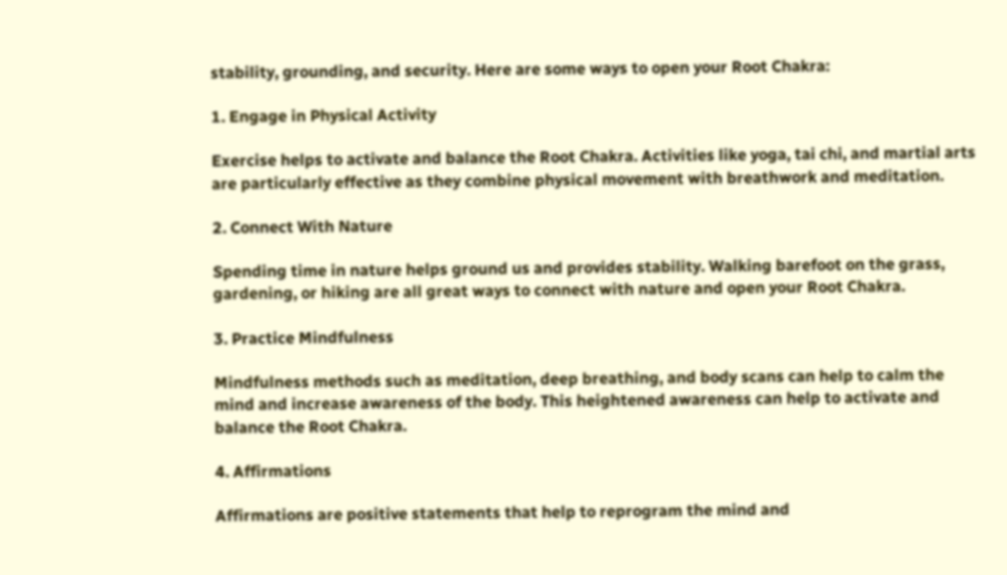stability, grounding, and security. Here are some ways to open your Root Chakra:

1. Engage in Physical Activity

Exercise helps to activate and balance the Root Chakra. Activities like yoga, tai chi, and martial arts are particularly effective as they combine physical movement with breathwork and meditation.

2. Connect With Nature

Spending time in nature helps ground us and provides stability. Walking barefoot on the grass, gardening, or hiking are all great ways to connect with nature and open your Root Chakra.

3. Practice Mindfulness

Mindfulness methods such as meditation, deep breathing, and body scans can help to calm the mind and increase awareness of the body. This heightened awareness can help to activate and balance the Root Chakra.

4. Affirmations

Affirmations are positive statements that help to reprogram the mind and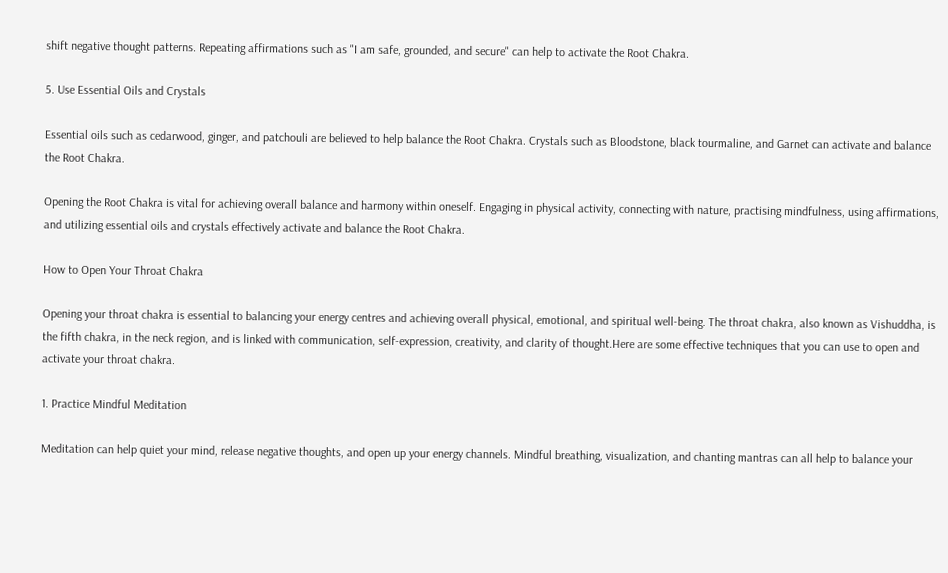shift negative thought patterns. Repeating affirmations such as "I am safe, grounded, and secure" can help to activate the Root Chakra.

5. Use Essential Oils and Crystals

Essential oils such as cedarwood, ginger, and patchouli are believed to help balance the Root Chakra. Crystals such as Bloodstone, black tourmaline, and Garnet can activate and balance the Root Chakra.

Opening the Root Chakra is vital for achieving overall balance and harmony within oneself. Engaging in physical activity, connecting with nature, practising mindfulness, using affirmations, and utilizing essential oils and crystals effectively activate and balance the Root Chakra.

How to Open Your Throat Chakra

Opening your throat chakra is essential to balancing your energy centres and achieving overall physical, emotional, and spiritual well-being. The throat chakra, also known as Vishuddha, is the fifth chakra, in the neck region, and is linked with communication, self-expression, creativity, and clarity of thought.Here are some effective techniques that you can use to open and activate your throat chakra.

1. Practice Mindful Meditation

Meditation can help quiet your mind, release negative thoughts, and open up your energy channels. Mindful breathing, visualization, and chanting mantras can all help to balance your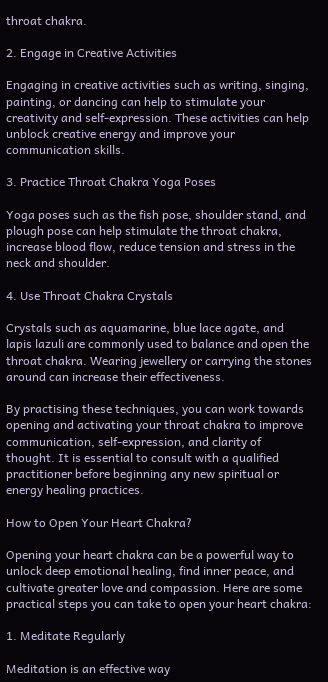throat chakra.

2. Engage in Creative Activities

Engaging in creative activities such as writing, singing, painting, or dancing can help to stimulate your creativity and self-expression. These activities can help unblock creative energy and improve your communication skills.

3. Practice Throat Chakra Yoga Poses

Yoga poses such as the fish pose, shoulder stand, and plough pose can help stimulate the throat chakra, increase blood flow, reduce tension and stress in the neck and shoulder.

4. Use Throat Chakra Crystals

Crystals such as aquamarine, blue lace agate, and lapis lazuli are commonly used to balance and open the throat chakra. Wearing jewellery or carrying the stones around can increase their effectiveness.

By practising these techniques, you can work towards opening and activating your throat chakra to improve communication, self-expression, and clarity of thought. It is essential to consult with a qualified practitioner before beginning any new spiritual or energy healing practices.

How to Open Your Heart Chakra?

Opening your heart chakra can be a powerful way to unlock deep emotional healing, find inner peace, and cultivate greater love and compassion. Here are some practical steps you can take to open your heart chakra:

1. Meditate Regularly

Meditation is an effective way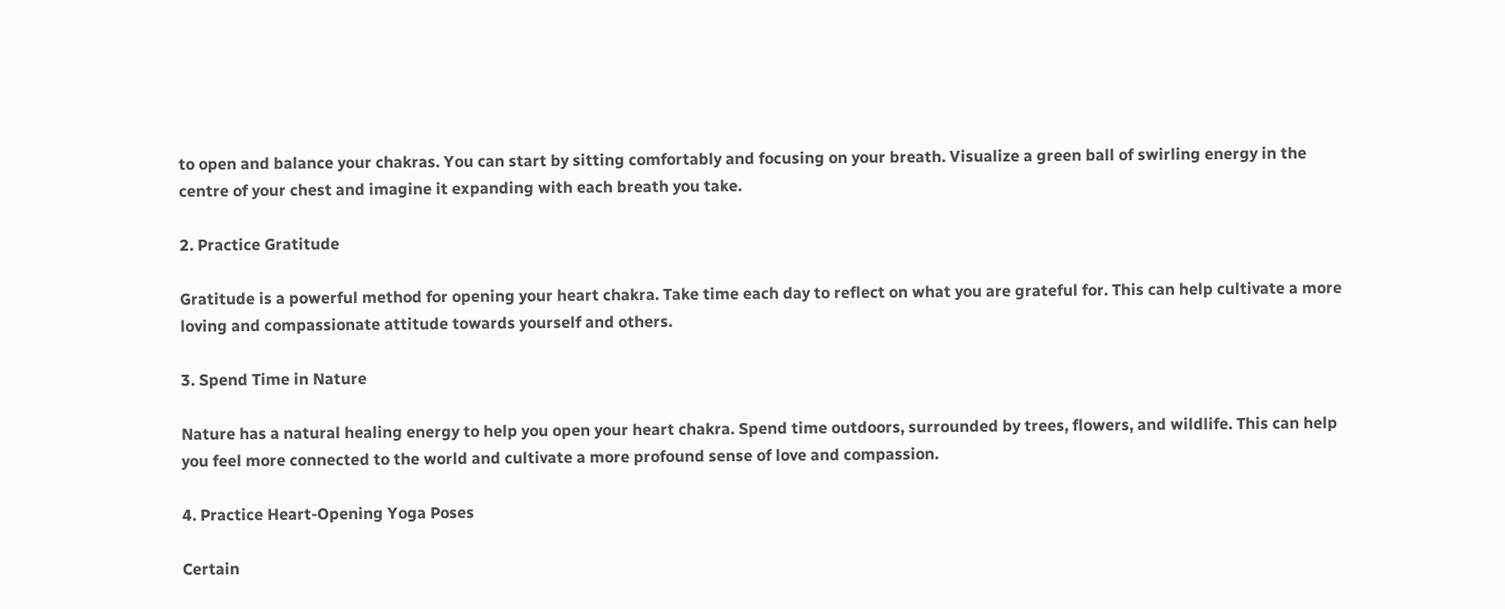to open and balance your chakras. You can start by sitting comfortably and focusing on your breath. Visualize a green ball of swirling energy in the centre of your chest and imagine it expanding with each breath you take.

2. Practice Gratitude

Gratitude is a powerful method for opening your heart chakra. Take time each day to reflect on what you are grateful for. This can help cultivate a more loving and compassionate attitude towards yourself and others.

3. Spend Time in Nature

Nature has a natural healing energy to help you open your heart chakra. Spend time outdoors, surrounded by trees, flowers, and wildlife. This can help you feel more connected to the world and cultivate a more profound sense of love and compassion.

4. Practice Heart-Opening Yoga Poses

Certain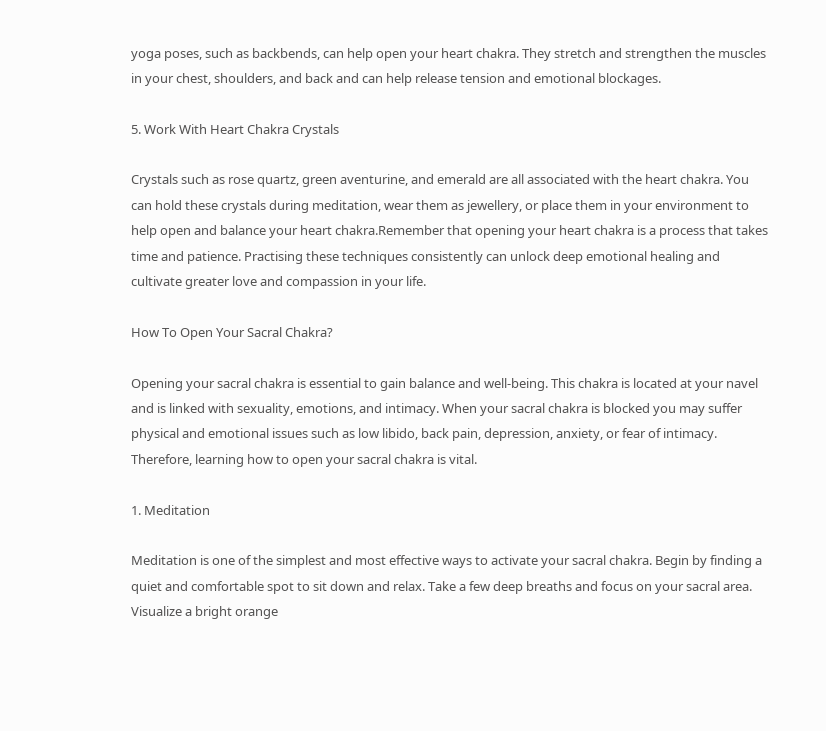yoga poses, such as backbends, can help open your heart chakra. They stretch and strengthen the muscles in your chest, shoulders, and back and can help release tension and emotional blockages.

5. Work With Heart Chakra Crystals

Crystals such as rose quartz, green aventurine, and emerald are all associated with the heart chakra. You can hold these crystals during meditation, wear them as jewellery, or place them in your environment to help open and balance your heart chakra.Remember that opening your heart chakra is a process that takes time and patience. Practising these techniques consistently can unlock deep emotional healing and cultivate greater love and compassion in your life.

How To Open Your Sacral Chakra?

Opening your sacral chakra is essential to gain balance and well-being. This chakra is located at your navel and is linked with sexuality, emotions, and intimacy. When your sacral chakra is blocked you may suffer physical and emotional issues such as low libido, back pain, depression, anxiety, or fear of intimacy. Therefore, learning how to open your sacral chakra is vital.

1. Meditation

Meditation is one of the simplest and most effective ways to activate your sacral chakra. Begin by finding a quiet and comfortable spot to sit down and relax. Take a few deep breaths and focus on your sacral area. Visualize a bright orange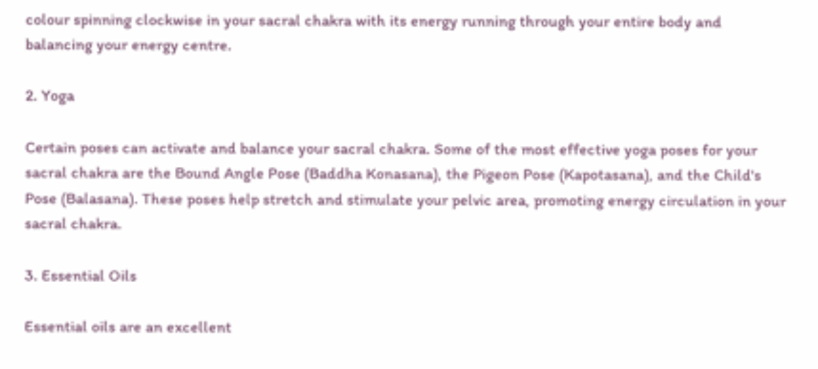colour spinning clockwise in your sacral chakra with its energy running through your entire body and balancing your energy centre.

2. Yoga

Certain poses can activate and balance your sacral chakra. Some of the most effective yoga poses for your sacral chakra are the Bound Angle Pose (Baddha Konasana), the Pigeon Pose (Kapotasana), and the Child's Pose (Balasana). These poses help stretch and stimulate your pelvic area, promoting energy circulation in your sacral chakra.

3. Essential Oils

Essential oils are an excellent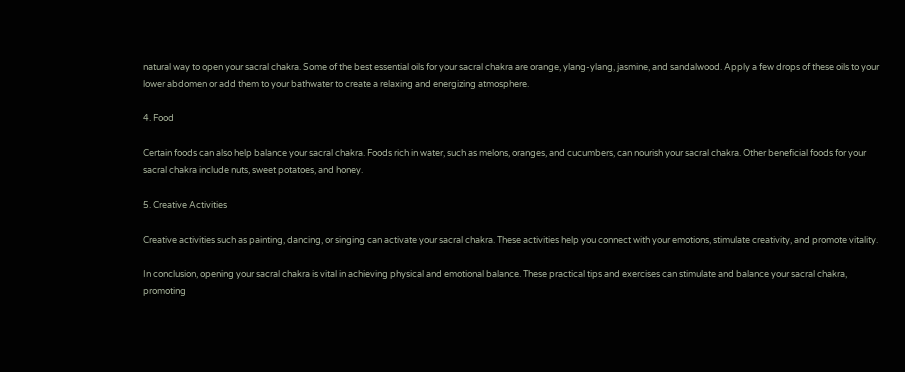natural way to open your sacral chakra. Some of the best essential oils for your sacral chakra are orange, ylang-ylang, jasmine, and sandalwood. Apply a few drops of these oils to your lower abdomen or add them to your bathwater to create a relaxing and energizing atmosphere.

4. Food

Certain foods can also help balance your sacral chakra. Foods rich in water, such as melons, oranges, and cucumbers, can nourish your sacral chakra. Other beneficial foods for your sacral chakra include nuts, sweet potatoes, and honey.

5. Creative Activities

Creative activities such as painting, dancing, or singing can activate your sacral chakra. These activities help you connect with your emotions, stimulate creativity, and promote vitality.

In conclusion, opening your sacral chakra is vital in achieving physical and emotional balance. These practical tips and exercises can stimulate and balance your sacral chakra, promoting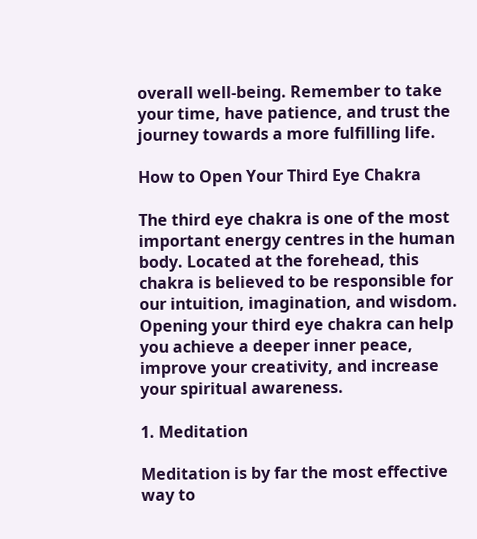overall well-being. Remember to take your time, have patience, and trust the journey towards a more fulfilling life.

How to Open Your Third Eye Chakra

The third eye chakra is one of the most important energy centres in the human body. Located at the forehead, this chakra is believed to be responsible for our intuition, imagination, and wisdom. Opening your third eye chakra can help you achieve a deeper inner peace, improve your creativity, and increase your spiritual awareness.

1. Meditation

Meditation is by far the most effective way to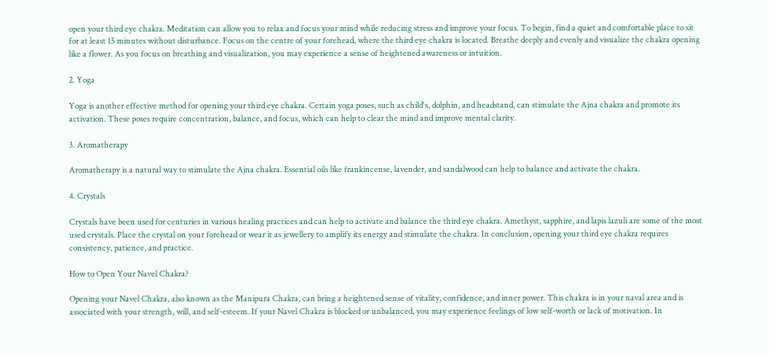open your third eye chakra. Meditation can allow you to relax and focus your mind while reducing stress and improve your focus. To begin, find a quiet and comfortable place to sit for at least 15 minutes without disturbance. Focus on the centre of your forehead, where the third eye chakra is located. Breathe deeply and evenly and visualize the chakra opening like a flower. As you focus on breathing and visualization, you may experience a sense of heightened awareness or intuition.

2. Yoga

Yoga is another effective method for opening your third eye chakra. Certain yoga poses, such as child's, dolphin, and headstand, can stimulate the Ajna chakra and promote its activation. These poses require concentration, balance, and focus, which can help to clear the mind and improve mental clarity.

3. Aromatherapy

Aromatherapy is a natural way to stimulate the Ajna chakra. Essential oils like frankincense, lavender, and sandalwood can help to balance and activate the chakra.

4. Crystals

Crystals have been used for centuries in various healing practices and can help to activate and balance the third eye chakra. Amethyst, sapphire, and lapis lazuli are some of the most used crystals. Place the crystal on your forehead or wear it as jewellery to amplify its energy and stimulate the chakra. In conclusion, opening your third eye chakra requires consistency, patience, and practice.

How to Open Your Navel Chakra?

Opening your Navel Chakra, also known as the Manipura Chakra, can bring a heightened sense of vitality, confidence, and inner power. This chakra is in your naval area and is associated with your strength, will, and self-esteem. If your Navel Chakra is blocked or unbalanced, you may experience feelings of low self-worth or lack of motivation. In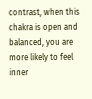contrast, when this chakra is open and balanced, you are more likely to feel inner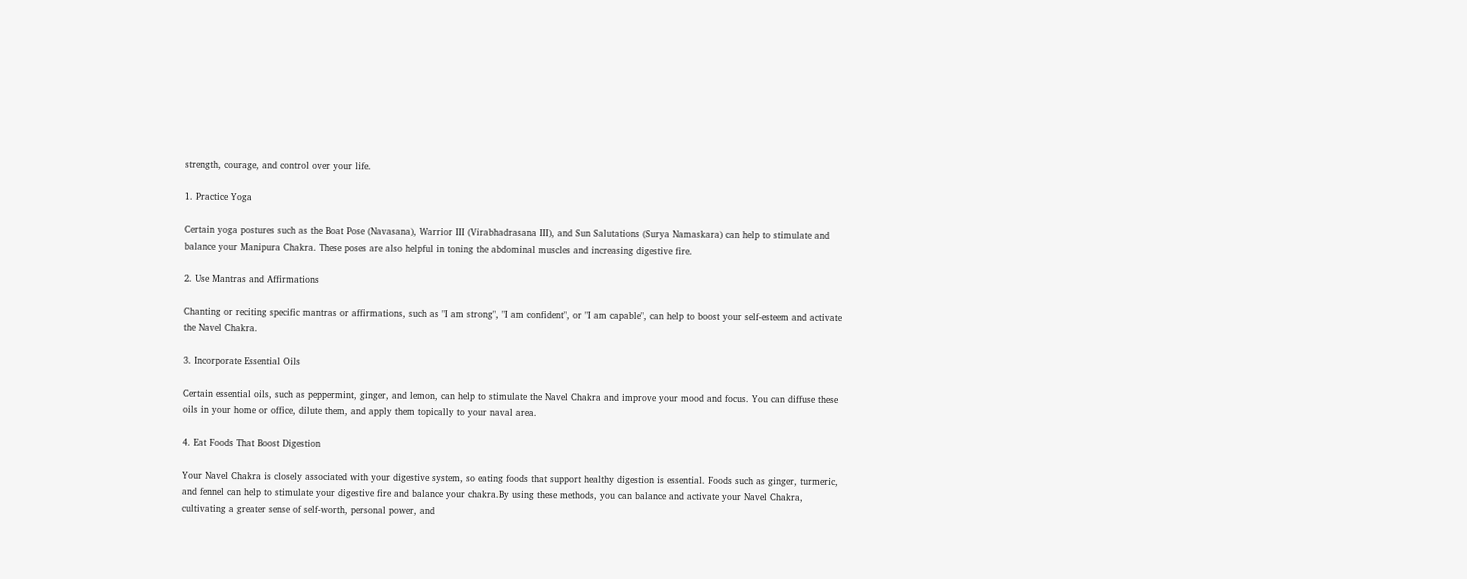strength, courage, and control over your life.

1. Practice Yoga

Certain yoga postures such as the Boat Pose (Navasana), Warrior III (Virabhadrasana III), and Sun Salutations (Surya Namaskara) can help to stimulate and balance your Manipura Chakra. These poses are also helpful in toning the abdominal muscles and increasing digestive fire.

2. Use Mantras and Affirmations

Chanting or reciting specific mantras or affirmations, such as "I am strong", "I am confident", or "I am capable", can help to boost your self-esteem and activate the Navel Chakra.

3. Incorporate Essential Oils

Certain essential oils, such as peppermint, ginger, and lemon, can help to stimulate the Navel Chakra and improve your mood and focus. You can diffuse these oils in your home or office, dilute them, and apply them topically to your naval area.

4. Eat Foods That Boost Digestion

Your Navel Chakra is closely associated with your digestive system, so eating foods that support healthy digestion is essential. Foods such as ginger, turmeric, and fennel can help to stimulate your digestive fire and balance your chakra.By using these methods, you can balance and activate your Navel Chakra, cultivating a greater sense of self-worth, personal power, and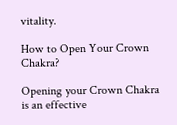vitality.

How to Open Your Crown Chakra?

Opening your Crown Chakra is an effective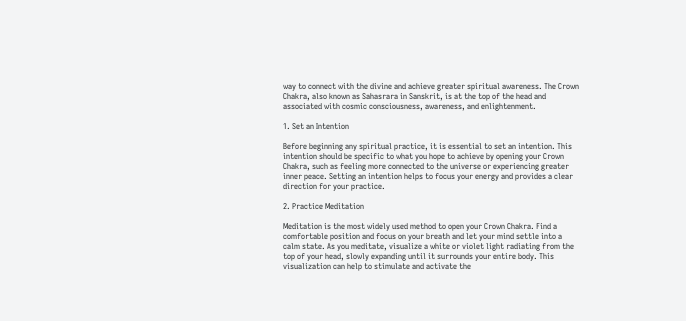way to connect with the divine and achieve greater spiritual awareness. The Crown Chakra, also known as Sahasrara in Sanskrit, is at the top of the head and associated with cosmic consciousness, awareness, and enlightenment.

1. Set an Intention

Before beginning any spiritual practice, it is essential to set an intention. This intention should be specific to what you hope to achieve by opening your Crown Chakra, such as feeling more connected to the universe or experiencing greater inner peace. Setting an intention helps to focus your energy and provides a clear direction for your practice.

2. Practice Meditation

Meditation is the most widely used method to open your Crown Chakra. Find a comfortable position and focus on your breath and let your mind settle into a calm state. As you meditate, visualize a white or violet light radiating from the top of your head, slowly expanding until it surrounds your entire body. This visualization can help to stimulate and activate the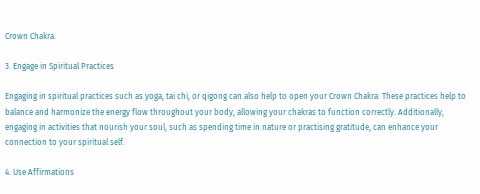Crown Chakra.

3. Engage in Spiritual Practices

Engaging in spiritual practices such as yoga, tai chi, or qigong can also help to open your Crown Chakra. These practices help to balance and harmonize the energy flow throughout your body, allowing your chakras to function correctly. Additionally, engaging in activities that nourish your soul, such as spending time in nature or practising gratitude, can enhance your connection to your spiritual self.

4. Use Affirmations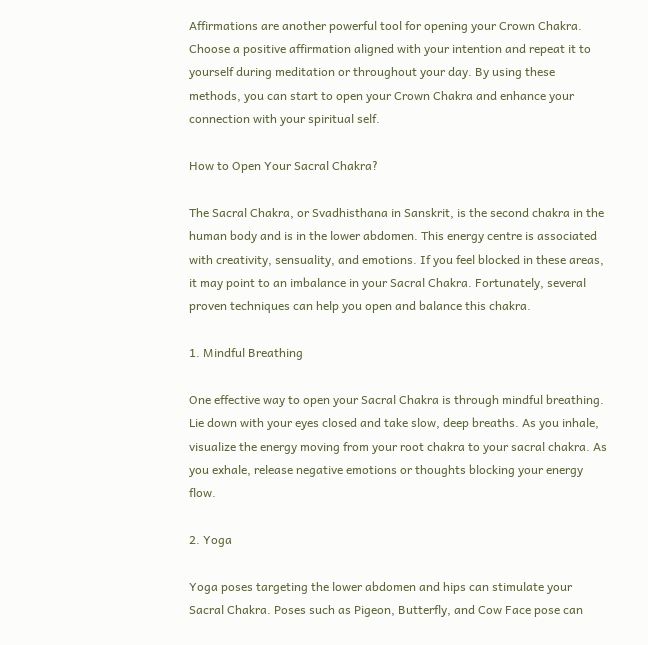Affirmations are another powerful tool for opening your Crown Chakra. Choose a positive affirmation aligned with your intention and repeat it to yourself during meditation or throughout your day. By using these methods, you can start to open your Crown Chakra and enhance your connection with your spiritual self.

How to Open Your Sacral Chakra?

The Sacral Chakra, or Svadhisthana in Sanskrit, is the second chakra in the human body and is in the lower abdomen. This energy centre is associated with creativity, sensuality, and emotions. If you feel blocked in these areas, it may point to an imbalance in your Sacral Chakra. Fortunately, several proven techniques can help you open and balance this chakra.

1. Mindful Breathing

One effective way to open your Sacral Chakra is through mindful breathing. Lie down with your eyes closed and take slow, deep breaths. As you inhale, visualize the energy moving from your root chakra to your sacral chakra. As you exhale, release negative emotions or thoughts blocking your energy flow.

2. Yoga

Yoga poses targeting the lower abdomen and hips can stimulate your Sacral Chakra. Poses such as Pigeon, Butterfly, and Cow Face pose can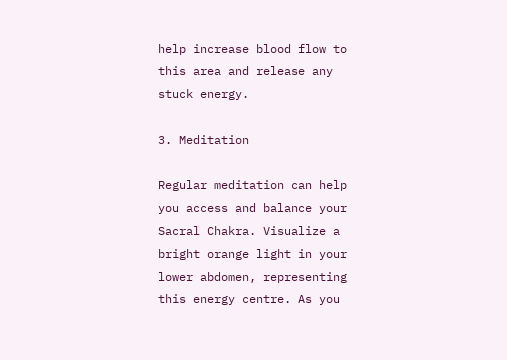help increase blood flow to this area and release any stuck energy.

3. Meditation

Regular meditation can help you access and balance your Sacral Chakra. Visualize a bright orange light in your lower abdomen, representing this energy centre. As you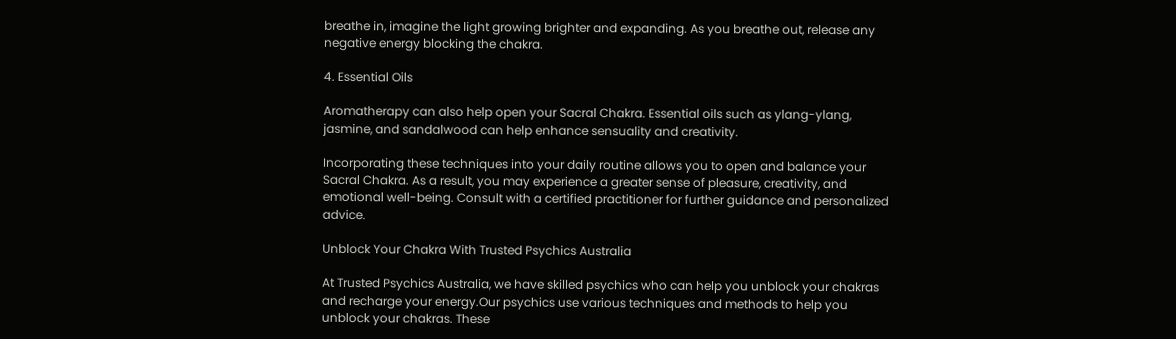breathe in, imagine the light growing brighter and expanding. As you breathe out, release any negative energy blocking the chakra.

4. Essential Oils

Aromatherapy can also help open your Sacral Chakra. Essential oils such as ylang-ylang, jasmine, and sandalwood can help enhance sensuality and creativity.

Incorporating these techniques into your daily routine allows you to open and balance your Sacral Chakra. As a result, you may experience a greater sense of pleasure, creativity, and emotional well-being. Consult with a certified practitioner for further guidance and personalized advice.

Unblock Your Chakra With Trusted Psychics Australia

At Trusted Psychics Australia, we have skilled psychics who can help you unblock your chakras and recharge your energy.Our psychics use various techniques and methods to help you unblock your chakras. These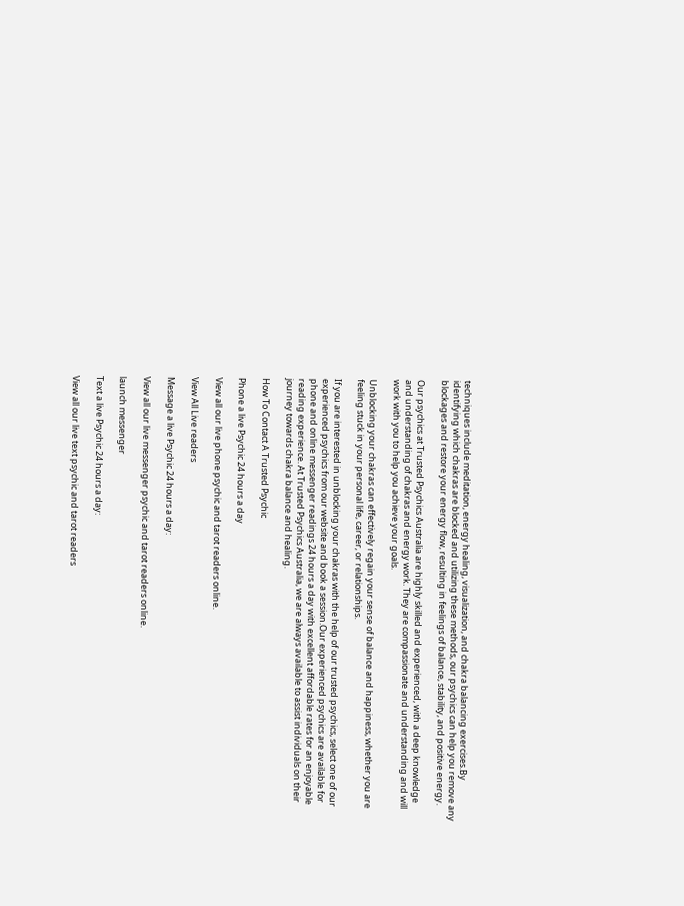techniques include meditation, energy healing, visualization, and chakra balancing exercises.By identifying which chakras are blocked and utilizing these methods, our psychics can help you remove any blockages and restore your energy flow, resulting in feelings of balance, stability, and positive energy.

Our psychics at Trusted Psychics Australia are highly skilled and experienced, with a deep knowledge and understanding of chakras and energy work. They are compassionate and understanding and will work with you to help you achieve your goals.

Unblocking your chakras can effectively regain your sense of balance and happiness, whether you are feeling stuck in your personal life, career, or relationships.

If you are interested in unblocking your chakras with the help of our trusted psychics, select one of our experienced psychics from our website and book a session.Our experienced psychics are available for phone and online messenger readings 24 hours a day with excellent affordable rates for an enjoyable reading experience. At Trusted Psychics Australia, we are always available to assist individuals on their journey towards chakra balance and healing.

How To Contact A Trusted Psychic

Phone a live Psychic 24 hours a day

View all our live phone psychic and tarot readers online.

View All Live readers

Message a live Psychic 24 hours a day:

View all our live messenger psychic and tarot readers online.

launch messenger

Text a live Psychic 24 hours a day:

View all our live text psychic and tarot readers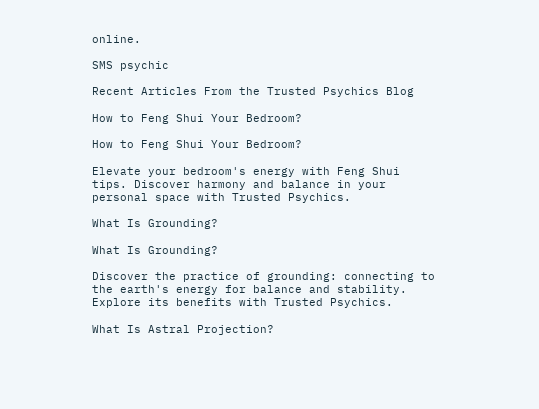online.

SMS psychic

Recent Articles From the Trusted Psychics Blog

How to Feng Shui Your Bedroom?

How to Feng Shui Your Bedroom?

Elevate your bedroom's energy with Feng Shui tips. Discover harmony and balance in your personal space with Trusted Psychics.

What Is Grounding?

What Is Grounding?

Discover the practice of grounding: connecting to the earth's energy for balance and stability. Explore its benefits with Trusted Psychics.

What Is Astral Projection?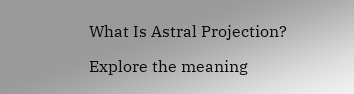What Is Astral Projection?

Explore the meaning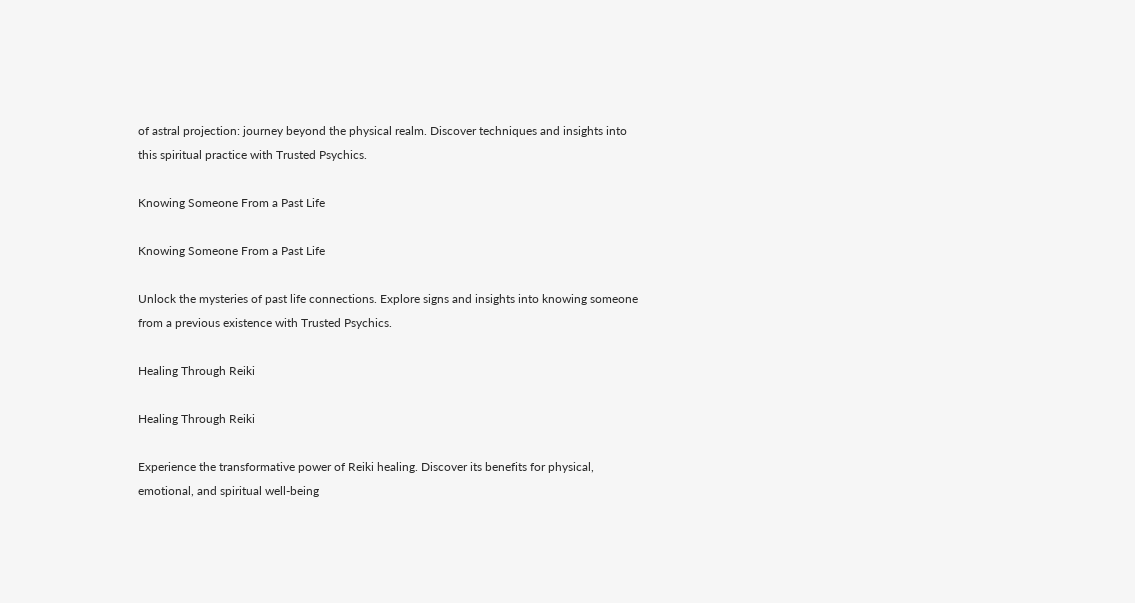of astral projection: journey beyond the physical realm. Discover techniques and insights into this spiritual practice with Trusted Psychics.

Knowing Someone From a Past Life

Knowing Someone From a Past Life

Unlock the mysteries of past life connections. Explore signs and insights into knowing someone from a previous existence with Trusted Psychics.

Healing Through Reiki

Healing Through Reiki

Experience the transformative power of Reiki healing. Discover its benefits for physical, emotional, and spiritual well-being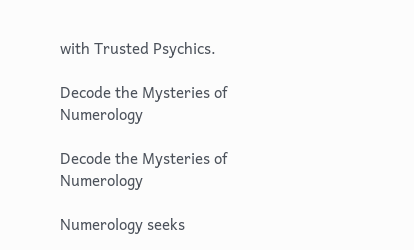with Trusted Psychics.

Decode the Mysteries of Numerology

Decode the Mysteries of Numerology

Numerology seeks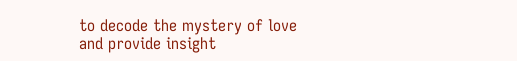to decode the mystery of love and provide insight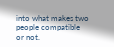into what makes two people compatible or not.